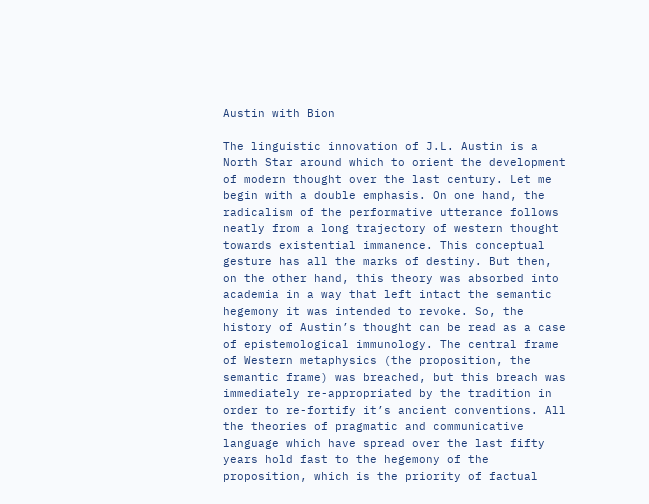Austin with Bion

The linguistic innovation of J.L. Austin is a North Star around which to orient the development of modern thought over the last century. Let me begin with a double emphasis. On one hand, the radicalism of the performative utterance follows neatly from a long trajectory of western thought towards existential immanence. This conceptual gesture has all the marks of destiny. But then, on the other hand, this theory was absorbed into academia in a way that left intact the semantic hegemony it was intended to revoke. So, the history of Austin’s thought can be read as a case of epistemological immunology. The central frame of Western metaphysics (the proposition, the semantic frame) was breached, but this breach was immediately re-appropriated by the tradition in order to re-fortify it’s ancient conventions. All the theories of pragmatic and communicative language which have spread over the last fifty years hold fast to the hegemony of the proposition, which is the priority of factual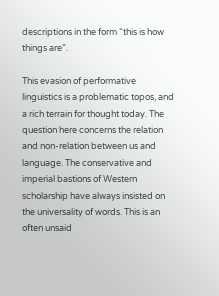descriptions in the form “this is how things are”.

This evasion of performative linguistics is a problematic topos, and a rich terrain for thought today. The question here concerns the relation and non-relation between us and language. The conservative and imperial bastions of Western scholarship have always insisted on the universality of words. This is an often unsaid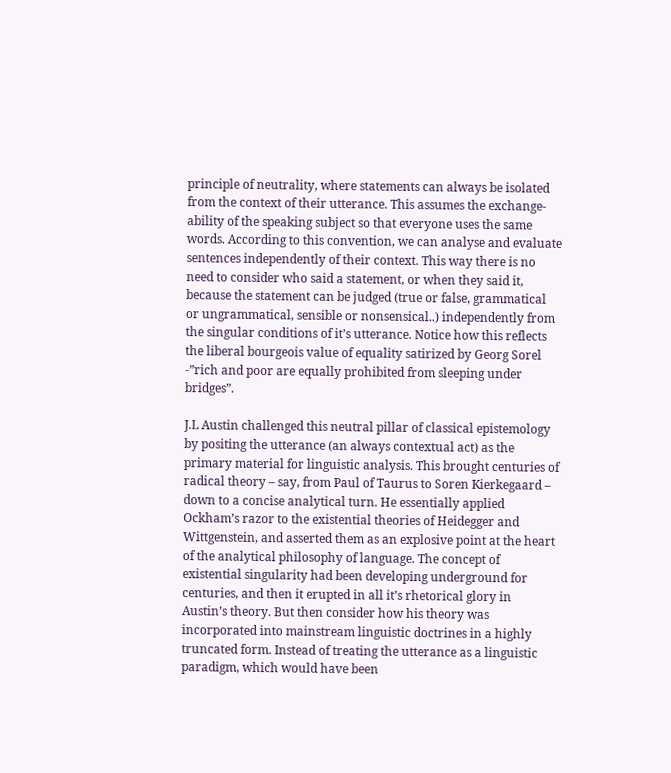principle of neutrality, where statements can always be isolated from the context of their utterance. This assumes the exchange-ability of the speaking subject so that everyone uses the same words. According to this convention, we can analyse and evaluate sentences independently of their context. This way there is no need to consider who said a statement, or when they said it, because the statement can be judged (true or false, grammatical or ungrammatical, sensible or nonsensical..) independently from the singular conditions of it’s utterance. Notice how this reflects the liberal bourgeois value of equality satirized by Georg Sorel -”rich and poor are equally prohibited from sleeping under bridges”.

J.L Austin challenged this neutral pillar of classical epistemology by positing the utterance (an always contextual act) as the primary material for linguistic analysis. This brought centuries of radical theory – say, from Paul of Taurus to Soren Kierkegaard – down to a concise analytical turn. He essentially applied Ockham’s razor to the existential theories of Heidegger and Wittgenstein, and asserted them as an explosive point at the heart of the analytical philosophy of language. The concept of existential singularity had been developing underground for centuries, and then it erupted in all it’s rhetorical glory in Austin’s theory. But then consider how his theory was incorporated into mainstream linguistic doctrines in a highly truncated form. Instead of treating the utterance as a linguistic paradigm, which would have been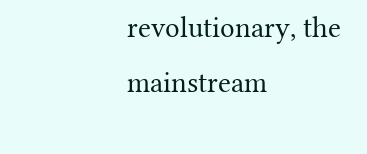revolutionary, the mainstream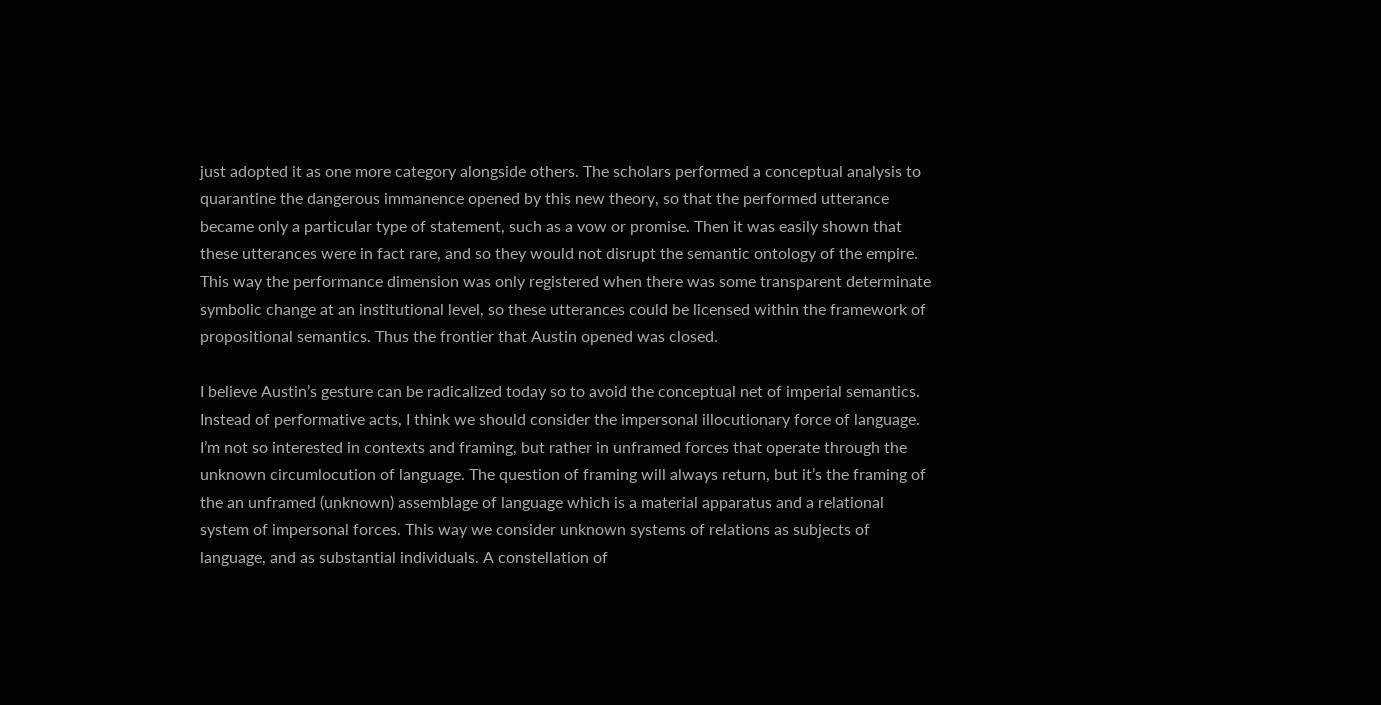just adopted it as one more category alongside others. The scholars performed a conceptual analysis to quarantine the dangerous immanence opened by this new theory, so that the performed utterance became only a particular type of statement, such as a vow or promise. Then it was easily shown that these utterances were in fact rare, and so they would not disrupt the semantic ontology of the empire. This way the performance dimension was only registered when there was some transparent determinate symbolic change at an institutional level, so these utterances could be licensed within the framework of propositional semantics. Thus the frontier that Austin opened was closed.

I believe Austin’s gesture can be radicalized today so to avoid the conceptual net of imperial semantics. Instead of performative acts, I think we should consider the impersonal illocutionary force of language. I’m not so interested in contexts and framing, but rather in unframed forces that operate through the unknown circumlocution of language. The question of framing will always return, but it’s the framing of the an unframed (unknown) assemblage of language which is a material apparatus and a relational system of impersonal forces. This way we consider unknown systems of relations as subjects of language, and as substantial individuals. A constellation of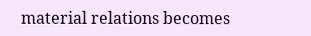material relations becomes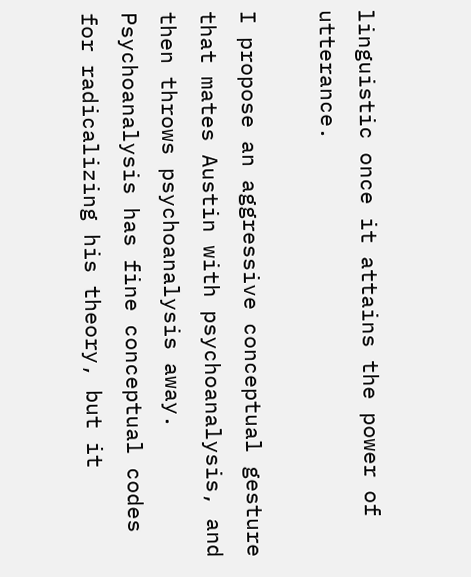linguistic once it attains the power of utterance.

I propose an aggressive conceptual gesture that mates Austin with psychoanalysis, and then throws psychoanalysis away. Psychoanalysis has fine conceptual codes for radicalizing his theory, but it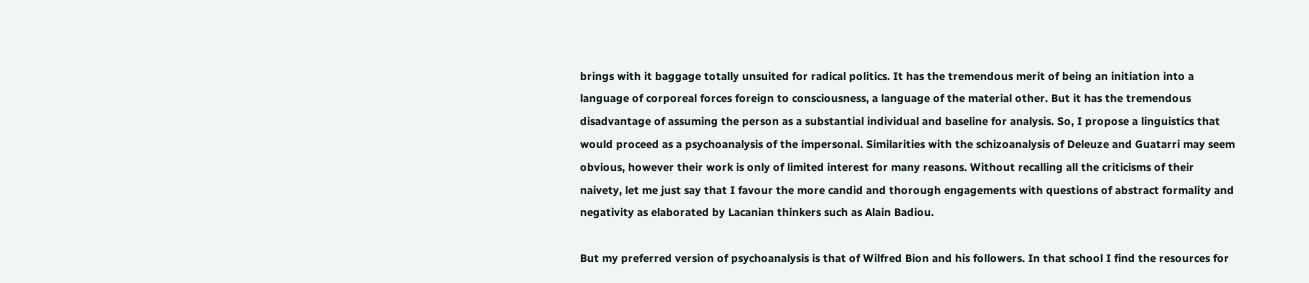brings with it baggage totally unsuited for radical politics. It has the tremendous merit of being an initiation into a language of corporeal forces foreign to consciousness, a language of the material other. But it has the tremendous disadvantage of assuming the person as a substantial individual and baseline for analysis. So, I propose a linguistics that would proceed as a psychoanalysis of the impersonal. Similarities with the schizoanalysis of Deleuze and Guatarri may seem obvious, however their work is only of limited interest for many reasons. Without recalling all the criticisms of their naivety, let me just say that I favour the more candid and thorough engagements with questions of abstract formality and negativity as elaborated by Lacanian thinkers such as Alain Badiou.

But my preferred version of psychoanalysis is that of Wilfred Bion and his followers. In that school I find the resources for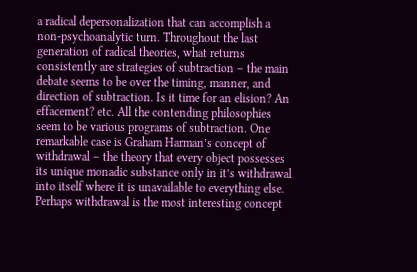a radical depersonalization that can accomplish a non-psychoanalytic turn. Throughout the last generation of radical theories, what returns consistently are strategies of subtraction – the main debate seems to be over the timing, manner, and direction of subtraction. Is it time for an elision? An effacement? etc. All the contending philosophies seem to be various programs of subtraction. One remarkable case is Graham Harman’s concept of withdrawal – the theory that every object possesses its unique monadic substance only in it’s withdrawal into itself where it is unavailable to everything else. Perhaps withdrawal is the most interesting concept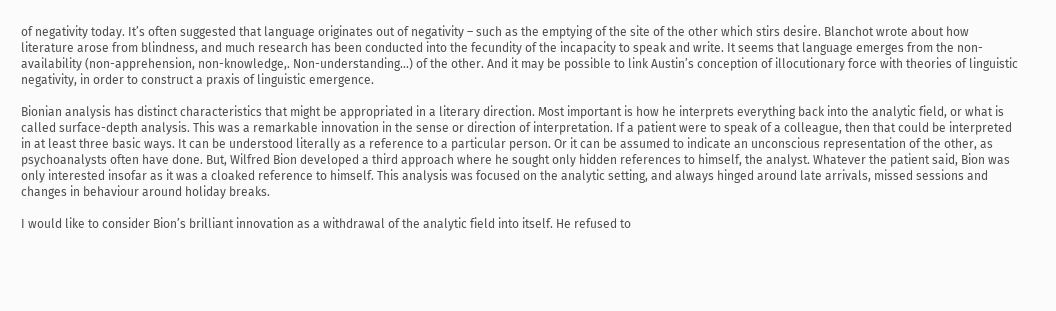of negativity today. It’s often suggested that language originates out of negativity – such as the emptying of the site of the other which stirs desire. Blanchot wrote about how literature arose from blindness, and much research has been conducted into the fecundity of the incapacity to speak and write. It seems that language emerges from the non-availability (non-apprehension, non-knowledge,. Non-understanding…) of the other. And it may be possible to link Austin’s conception of illocutionary force with theories of linguistic negativity, in order to construct a praxis of linguistic emergence.

Bionian analysis has distinct characteristics that might be appropriated in a literary direction. Most important is how he interprets everything back into the analytic field, or what is called surface-depth analysis. This was a remarkable innovation in the sense or direction of interpretation. If a patient were to speak of a colleague, then that could be interpreted in at least three basic ways. It can be understood literally as a reference to a particular person. Or it can be assumed to indicate an unconscious representation of the other, as psychoanalysts often have done. But, Wilfred Bion developed a third approach where he sought only hidden references to himself, the analyst. Whatever the patient said, Bion was only interested insofar as it was a cloaked reference to himself. This analysis was focused on the analytic setting, and always hinged around late arrivals, missed sessions and changes in behaviour around holiday breaks.

I would like to consider Bion’s brilliant innovation as a withdrawal of the analytic field into itself. He refused to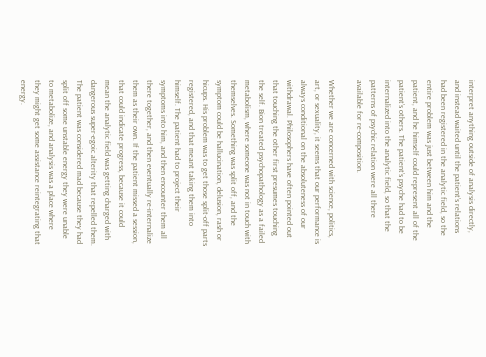interpret anything outside of analysis directly, and instead waited until the patient’s relations had been registered in the analytic field, so the entire problem was just between him and the patient, and he himself could represent all of the patient’s others. The patient’s psyche had to be internalized into the analytic field, so that the patterns of psychic relation were all there available for re-composition.

Whether we are concerned with science, politics, art, or sexuality, it seems that our performance is always conditional on the absoluteness of our withdrawal. Philosophers have often pointed out that touching the other first presumes touching the self. Bion treated psychopathology as a failed metabolism, where someone was not in touch with themselves. Something was split off, and the symptom could be hallucination, delusion, rash or hicups. His problem was to get those split-off parts registered, and that meant taking them into himself. The patient had to project their symptoms into him, and then encounter them all there together, and then eventually re-internalize them as their own. If the patient missed a session, that could indicate progress, because it could mean the analytic field was getting charged with dangerous super-egoic alterity that repelled them. The patient was considered mad because they had split off some unstable energy they were unable to metabolize, and analysis was a place where they might get some assistance reintegrating that energy.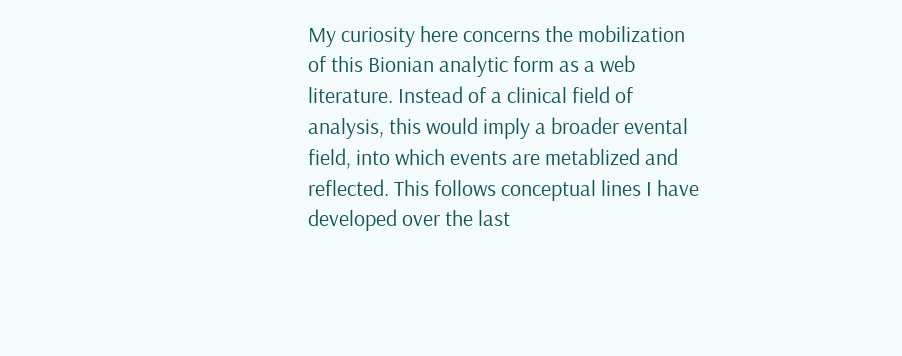My curiosity here concerns the mobilization of this Bionian analytic form as a web literature. Instead of a clinical field of analysis, this would imply a broader evental field, into which events are metablized and reflected. This follows conceptual lines I have developed over the last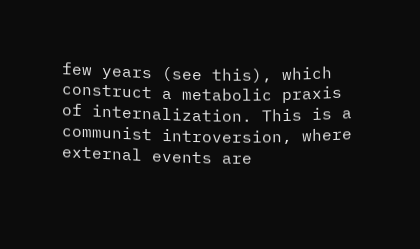few years (see this), which construct a metabolic praxis of internalization. This is a communist introversion, where external events are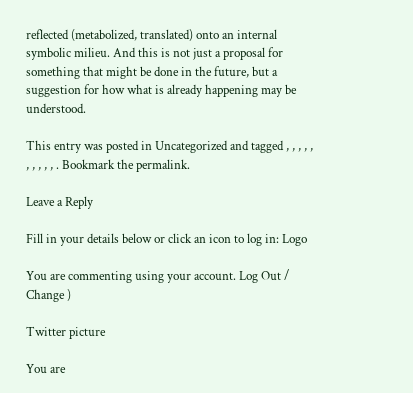reflected (metabolized, translated) onto an internal symbolic milieu. And this is not just a proposal for something that might be done in the future, but a suggestion for how what is already happening may be understood.

This entry was posted in Uncategorized and tagged , , , , , , , , , , . Bookmark the permalink.

Leave a Reply

Fill in your details below or click an icon to log in: Logo

You are commenting using your account. Log Out / Change )

Twitter picture

You are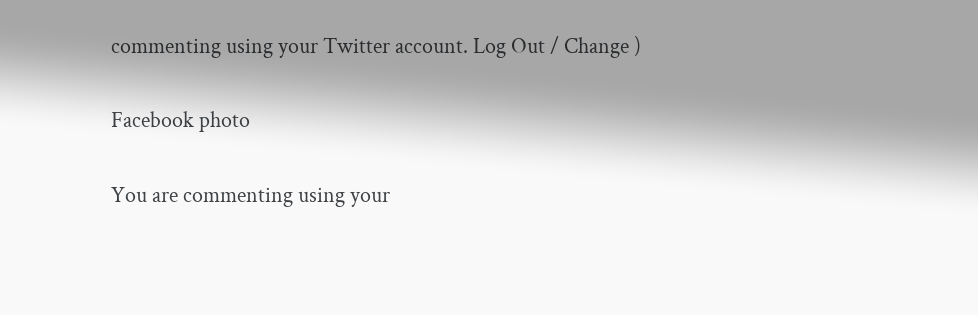commenting using your Twitter account. Log Out / Change )

Facebook photo

You are commenting using your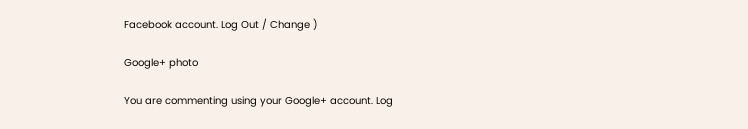Facebook account. Log Out / Change )

Google+ photo

You are commenting using your Google+ account. Log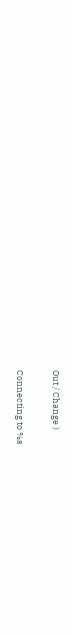Out / Change )

Connecting to %s